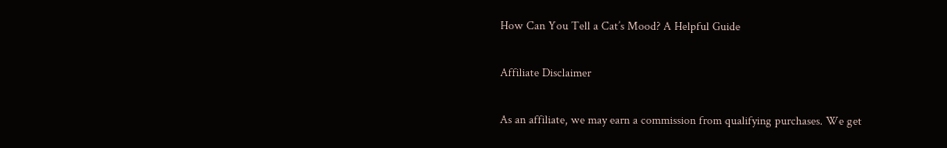How Can You Tell a Cat’s Mood? A Helpful Guide

Affiliate Disclaimer

As an affiliate, we may earn a commission from qualifying purchases. We get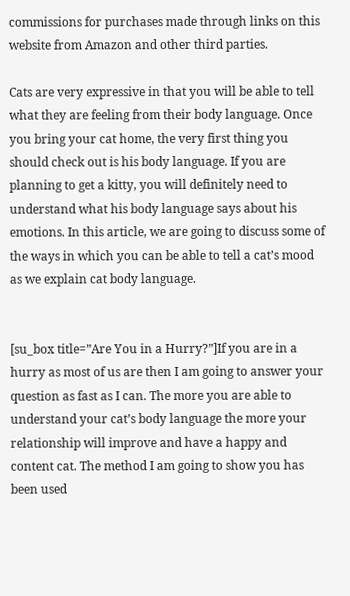commissions for purchases made through links on this website from Amazon and other third parties.

Cats are very expressive in that you will be able to tell what they are feeling from their body language. Once you bring your cat home, the very first thing you should check out is his body language. If you are planning to get a kitty, you will definitely need to understand what his body language says about his emotions. In this article, we are going to discuss some of the ways in which you can be able to tell a cat’s mood as we explain cat body language.


[su_box title=”Are You in a Hurry?”]If you are in a hurry as most of us are then I am going to answer your question as fast as I can. The more you are able to understand your cat’s body language the more your relationship will improve and have a happy and content cat. The method I am going to show you has been used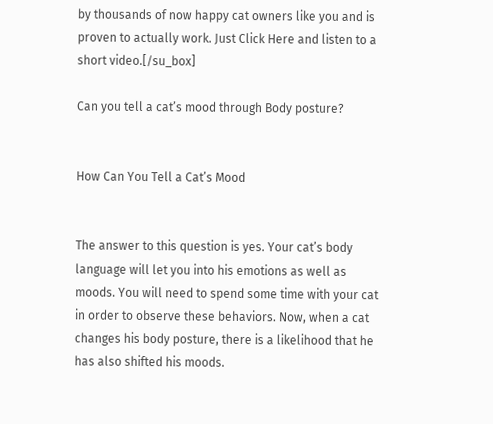by thousands of now happy cat owners like you and is proven to actually work. Just Click Here and listen to a short video.[/su_box]

Can you tell a cat’s mood through Body posture?


How Can You Tell a Cat’s Mood


The answer to this question is yes. Your cat’s body language will let you into his emotions as well as moods. You will need to spend some time with your cat in order to observe these behaviors. Now, when a cat changes his body posture, there is a likelihood that he has also shifted his moods.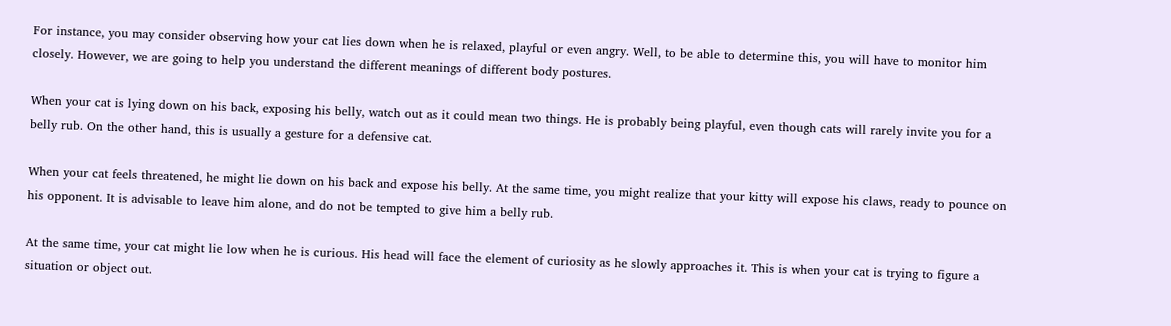For instance, you may consider observing how your cat lies down when he is relaxed, playful or even angry. Well, to be able to determine this, you will have to monitor him closely. However, we are going to help you understand the different meanings of different body postures.

When your cat is lying down on his back, exposing his belly, watch out as it could mean two things. He is probably being playful, even though cats will rarely invite you for a belly rub. On the other hand, this is usually a gesture for a defensive cat.

When your cat feels threatened, he might lie down on his back and expose his belly. At the same time, you might realize that your kitty will expose his claws, ready to pounce on his opponent. It is advisable to leave him alone, and do not be tempted to give him a belly rub.

At the same time, your cat might lie low when he is curious. His head will face the element of curiosity as he slowly approaches it. This is when your cat is trying to figure a situation or object out.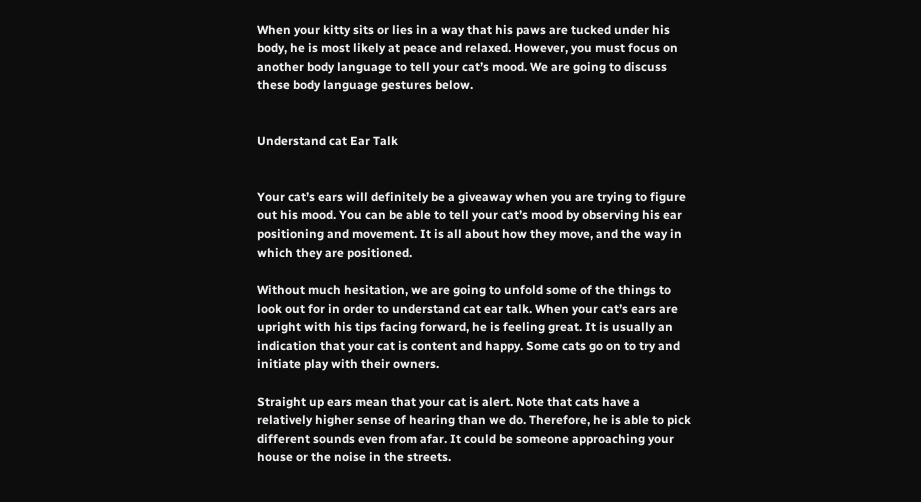When your kitty sits or lies in a way that his paws are tucked under his body, he is most likely at peace and relaxed. However, you must focus on another body language to tell your cat’s mood. We are going to discuss these body language gestures below.


Understand cat Ear Talk


Your cat’s ears will definitely be a giveaway when you are trying to figure out his mood. You can be able to tell your cat’s mood by observing his ear positioning and movement. It is all about how they move, and the way in which they are positioned.

Without much hesitation, we are going to unfold some of the things to look out for in order to understand cat ear talk. When your cat’s ears are upright with his tips facing forward, he is feeling great. It is usually an indication that your cat is content and happy. Some cats go on to try and initiate play with their owners.

Straight up ears mean that your cat is alert. Note that cats have a relatively higher sense of hearing than we do. Therefore, he is able to pick different sounds even from afar. It could be someone approaching your house or the noise in the streets.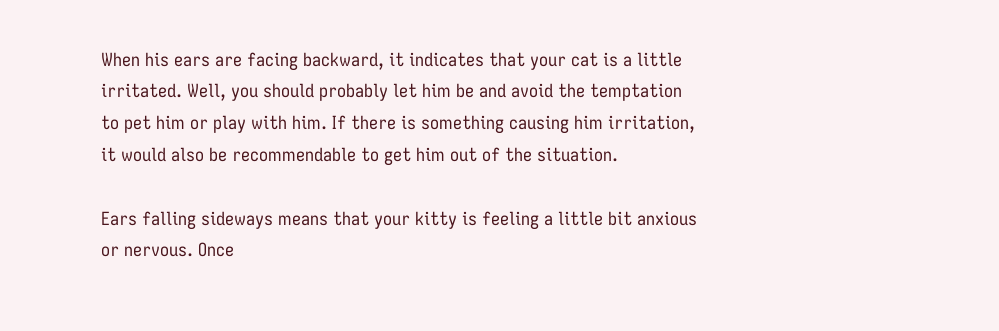When his ears are facing backward, it indicates that your cat is a little irritated. Well, you should probably let him be and avoid the temptation to pet him or play with him. If there is something causing him irritation, it would also be recommendable to get him out of the situation.

Ears falling sideways means that your kitty is feeling a little bit anxious or nervous. Once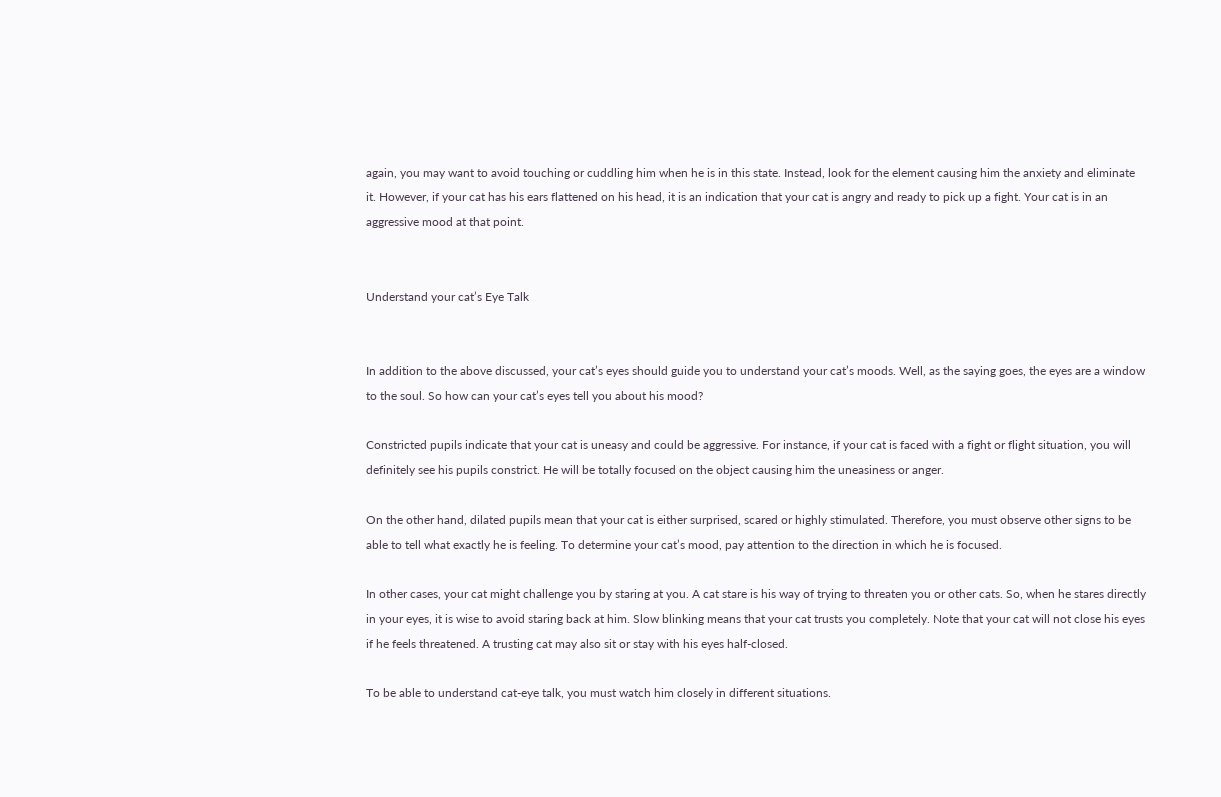again, you may want to avoid touching or cuddling him when he is in this state. Instead, look for the element causing him the anxiety and eliminate it. However, if your cat has his ears flattened on his head, it is an indication that your cat is angry and ready to pick up a fight. Your cat is in an aggressive mood at that point.


Understand your cat’s Eye Talk


In addition to the above discussed, your cat’s eyes should guide you to understand your cat’s moods. Well, as the saying goes, the eyes are a window to the soul. So how can your cat’s eyes tell you about his mood?

Constricted pupils indicate that your cat is uneasy and could be aggressive. For instance, if your cat is faced with a fight or flight situation, you will definitely see his pupils constrict. He will be totally focused on the object causing him the uneasiness or anger.

On the other hand, dilated pupils mean that your cat is either surprised, scared or highly stimulated. Therefore, you must observe other signs to be able to tell what exactly he is feeling. To determine your cat’s mood, pay attention to the direction in which he is focused.

In other cases, your cat might challenge you by staring at you. A cat stare is his way of trying to threaten you or other cats. So, when he stares directly in your eyes, it is wise to avoid staring back at him. Slow blinking means that your cat trusts you completely. Note that your cat will not close his eyes if he feels threatened. A trusting cat may also sit or stay with his eyes half-closed.

To be able to understand cat-eye talk, you must watch him closely in different situations.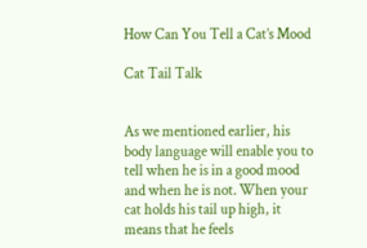How Can You Tell a Cat’s Mood

Cat Tail Talk


As we mentioned earlier, his body language will enable you to tell when he is in a good mood and when he is not. When your cat holds his tail up high, it means that he feels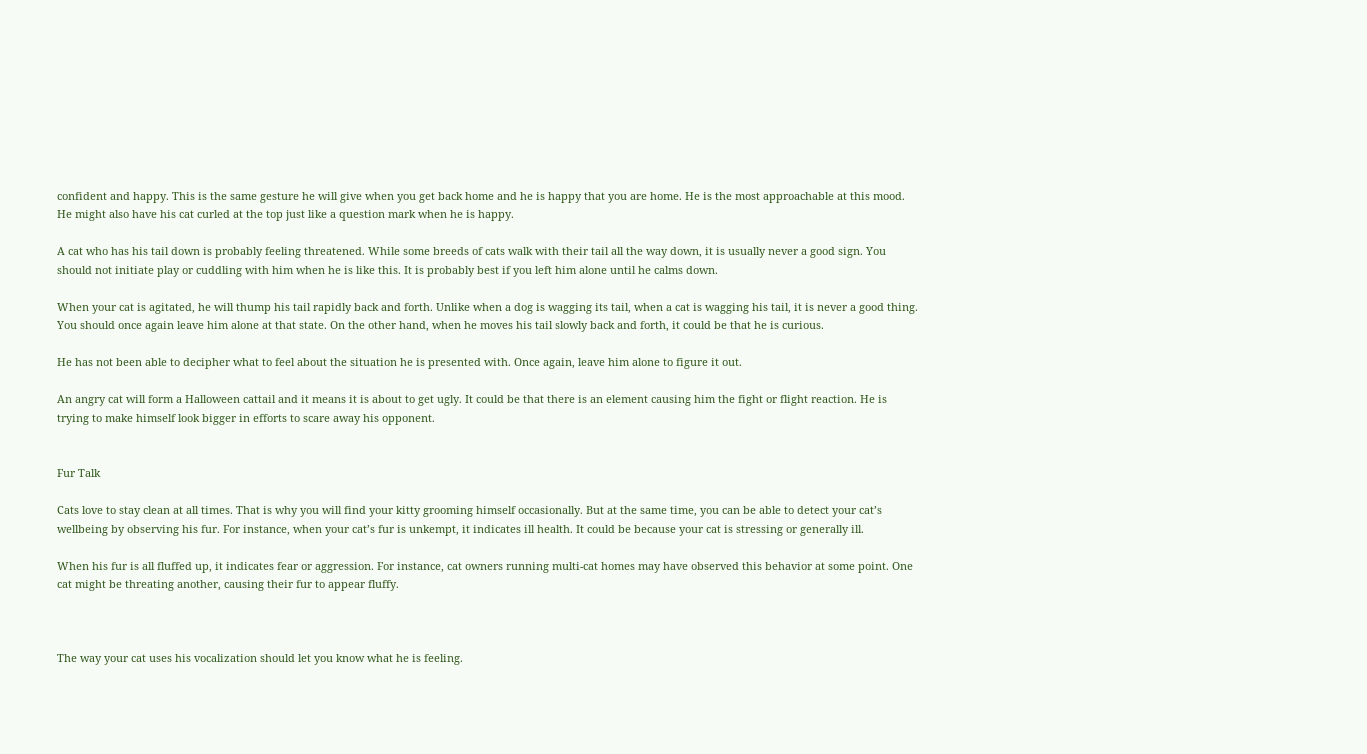confident and happy. This is the same gesture he will give when you get back home and he is happy that you are home. He is the most approachable at this mood. He might also have his cat curled at the top just like a question mark when he is happy.

A cat who has his tail down is probably feeling threatened. While some breeds of cats walk with their tail all the way down, it is usually never a good sign. You should not initiate play or cuddling with him when he is like this. It is probably best if you left him alone until he calms down.

When your cat is agitated, he will thump his tail rapidly back and forth. Unlike when a dog is wagging its tail, when a cat is wagging his tail, it is never a good thing. You should once again leave him alone at that state. On the other hand, when he moves his tail slowly back and forth, it could be that he is curious.

He has not been able to decipher what to feel about the situation he is presented with. Once again, leave him alone to figure it out.

An angry cat will form a Halloween cattail and it means it is about to get ugly. It could be that there is an element causing him the fight or flight reaction. He is trying to make himself look bigger in efforts to scare away his opponent.


Fur Talk

Cats love to stay clean at all times. That is why you will find your kitty grooming himself occasionally. But at the same time, you can be able to detect your cat’s wellbeing by observing his fur. For instance, when your cat’s fur is unkempt, it indicates ill health. It could be because your cat is stressing or generally ill.

When his fur is all fluffed up, it indicates fear or aggression. For instance, cat owners running multi-cat homes may have observed this behavior at some point. One cat might be threating another, causing their fur to appear fluffy.



The way your cat uses his vocalization should let you know what he is feeling.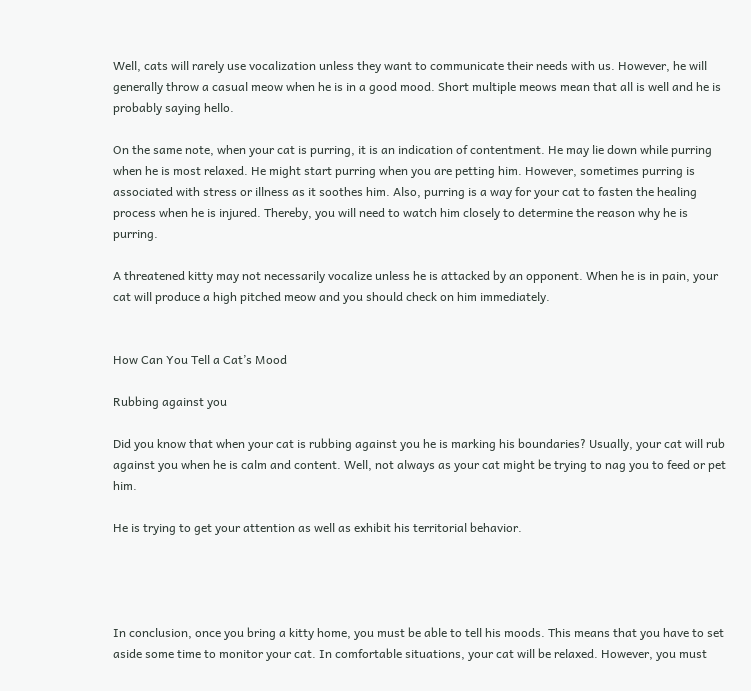Well, cats will rarely use vocalization unless they want to communicate their needs with us. However, he will generally throw a casual meow when he is in a good mood. Short multiple meows mean that all is well and he is probably saying hello.

On the same note, when your cat is purring, it is an indication of contentment. He may lie down while purring when he is most relaxed. He might start purring when you are petting him. However, sometimes purring is associated with stress or illness as it soothes him. Also, purring is a way for your cat to fasten the healing process when he is injured. Thereby, you will need to watch him closely to determine the reason why he is purring.

A threatened kitty may not necessarily vocalize unless he is attacked by an opponent. When he is in pain, your cat will produce a high pitched meow and you should check on him immediately.


How Can You Tell a Cat’s Mood

Rubbing against you

Did you know that when your cat is rubbing against you he is marking his boundaries? Usually, your cat will rub against you when he is calm and content. Well, not always as your cat might be trying to nag you to feed or pet him.

He is trying to get your attention as well as exhibit his territorial behavior.




In conclusion, once you bring a kitty home, you must be able to tell his moods. This means that you have to set aside some time to monitor your cat. In comfortable situations, your cat will be relaxed. However, you must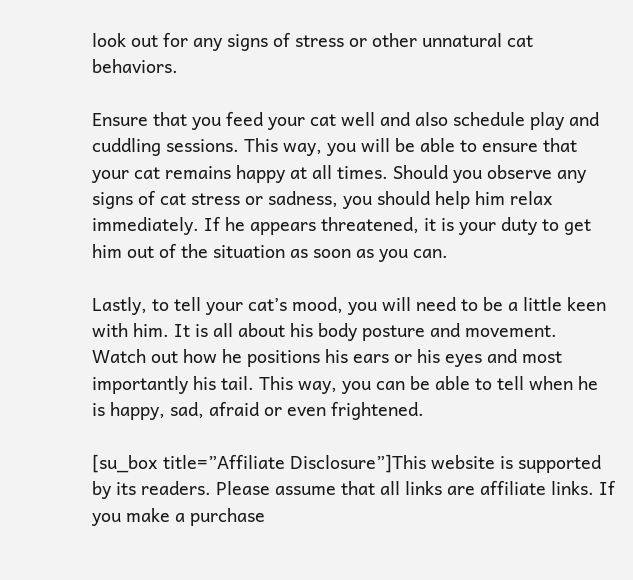look out for any signs of stress or other unnatural cat behaviors.

Ensure that you feed your cat well and also schedule play and cuddling sessions. This way, you will be able to ensure that your cat remains happy at all times. Should you observe any signs of cat stress or sadness, you should help him relax immediately. If he appears threatened, it is your duty to get him out of the situation as soon as you can.

Lastly, to tell your cat’s mood, you will need to be a little keen with him. It is all about his body posture and movement. Watch out how he positions his ears or his eyes and most importantly his tail. This way, you can be able to tell when he is happy, sad, afraid or even frightened.

[su_box title=”Affiliate Disclosure”]This website is supported by its readers. Please assume that all links are affiliate links. If you make a purchase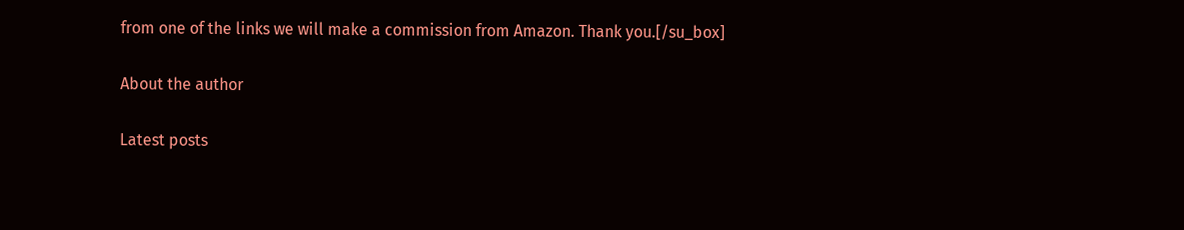from one of the links we will make a commission from Amazon. Thank you.[/su_box]

About the author

Latest posts